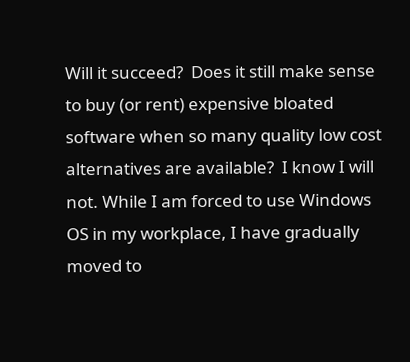Will it succeed?  Does it still make sense to buy (or rent) expensive bloated software when so many quality low cost alternatives are available?  I know I will not. While I am forced to use Windows OS in my workplace, I have gradually moved to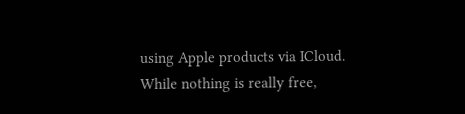using Apple products via ICloud. While nothing is really free,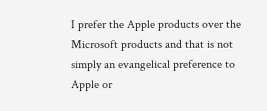I prefer the Apple products over the Microsoft products and that is not simply an evangelical preference to Apple or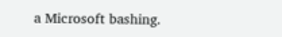a Microsoft bashing.